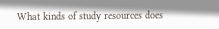What kinds of study resources does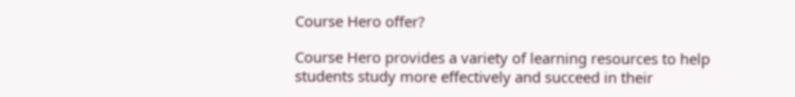Course Hero offer?

Course Hero provides a variety of learning resources to help students study more effectively and succeed in their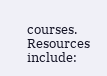courses. Resources include: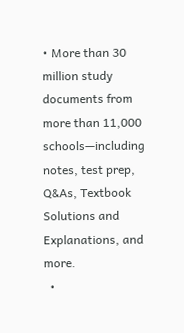• More than 30 million study documents from more than 11,000 schools—including notes, test prep, Q&As, Textbook Solutions and Explanations, and more.
  •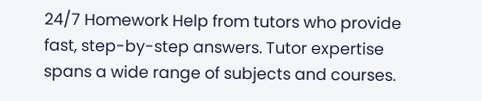24/7 Homework Help from tutors who provide fast, step-by-step answers. Tutor expertise spans a wide range of subjects and courses.